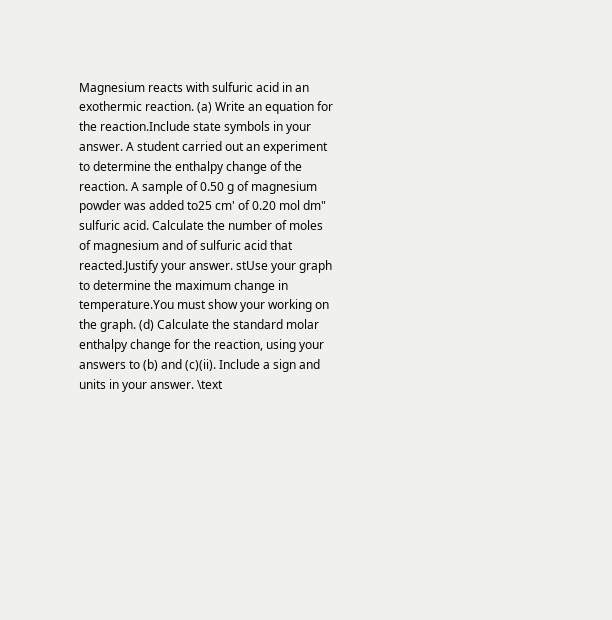Magnesium reacts with sulfuric acid in an exothermic reaction. (a) Write an equation for the reaction.Include state symbols in your answer. A student carried out an experiment to determine the enthalpy change of the reaction. A sample of 0.50 g of magnesium powder was added to25 cm' of 0.20 mol dm" sulfuric acid. Calculate the number of moles of magnesium and of sulfuric acid that reacted.Justify your answer. stUse your graph to determine the maximum change in temperature.You must show your working on the graph. (d) Calculate the standard molar enthalpy change for the reaction, using your answers to (b) and (c)(ii). Include a sign and units in your answer. \text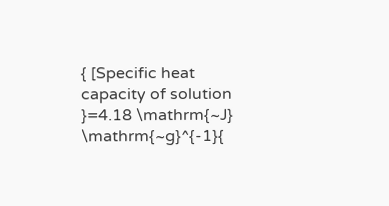{ [Specific heat capacity of solution }=4.18 \mathrm{~J} \mathrm{~g}^{-1}{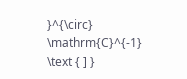}^{\circ} \mathrm{C}^{-1} \text { ] }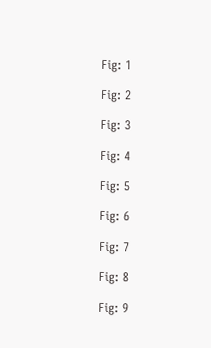Fig: 1

Fig: 2

Fig: 3

Fig: 4

Fig: 5

Fig: 6

Fig: 7

Fig: 8

Fig: 9